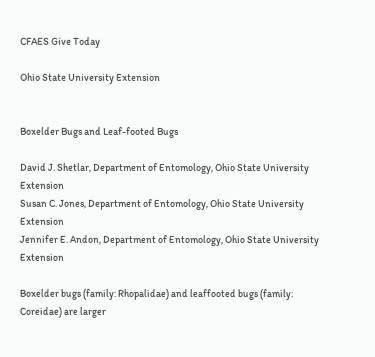CFAES Give Today

Ohio State University Extension


Boxelder Bugs and Leaf-footed Bugs

David J. Shetlar, Department of Entomology, Ohio State University Extension
Susan C. Jones, Department of Entomology, Ohio State University Extension
Jennifer E. Andon, Department of Entomology, Ohio State University Extension

Boxelder bugs (family: Rhopalidae) and leaffooted bugs (family: Coreidae) are larger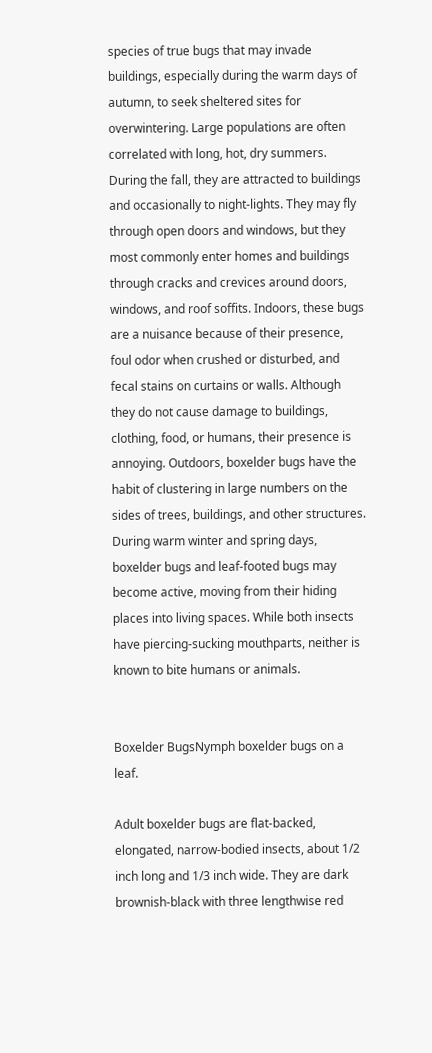species of true bugs that may invade buildings, especially during the warm days of autumn, to seek sheltered sites for overwintering. Large populations are often correlated with long, hot, dry summers. During the fall, they are attracted to buildings and occasionally to night-lights. They may fly through open doors and windows, but they most commonly enter homes and buildings through cracks and crevices around doors, windows, and roof soffits. Indoors, these bugs are a nuisance because of their presence, foul odor when crushed or disturbed, and fecal stains on curtains or walls. Although they do not cause damage to buildings, clothing, food, or humans, their presence is annoying. Outdoors, boxelder bugs have the habit of clustering in large numbers on the sides of trees, buildings, and other structures. During warm winter and spring days, boxelder bugs and leaf-footed bugs may become active, moving from their hiding places into living spaces. While both insects have piercing-sucking mouthparts, neither is known to bite humans or animals.


Boxelder BugsNymph boxelder bugs on a leaf.

Adult boxelder bugs are flat-backed, elongated, narrow-bodied insects, about 1/2 inch long and 1/3 inch wide. They are dark brownish-black with three lengthwise red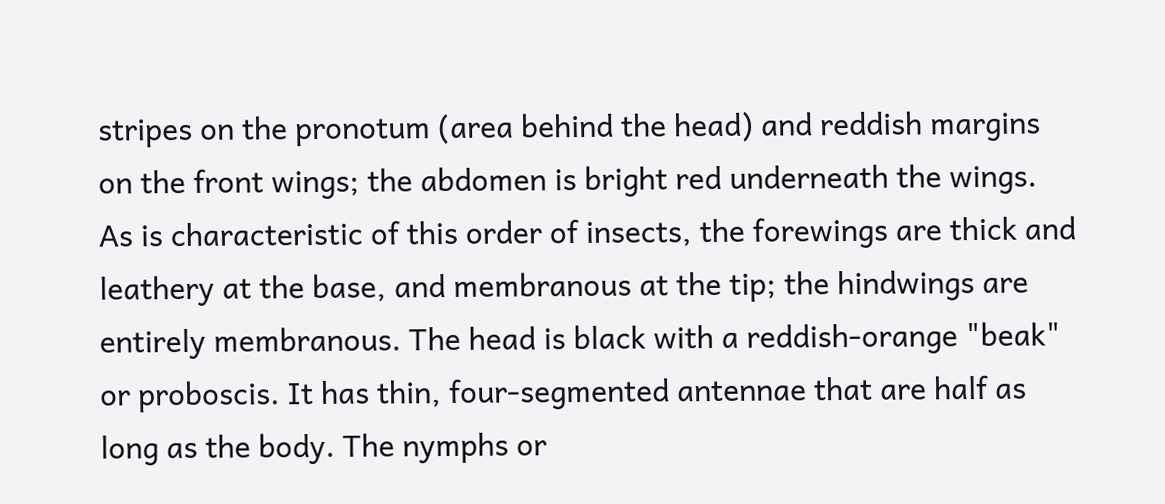stripes on the pronotum (area behind the head) and reddish margins on the front wings; the abdomen is bright red underneath the wings. As is characteristic of this order of insects, the forewings are thick and leathery at the base, and membranous at the tip; the hindwings are entirely membranous. The head is black with a reddish-orange "beak" or proboscis. It has thin, four-segmented antennae that are half as long as the body. The nymphs or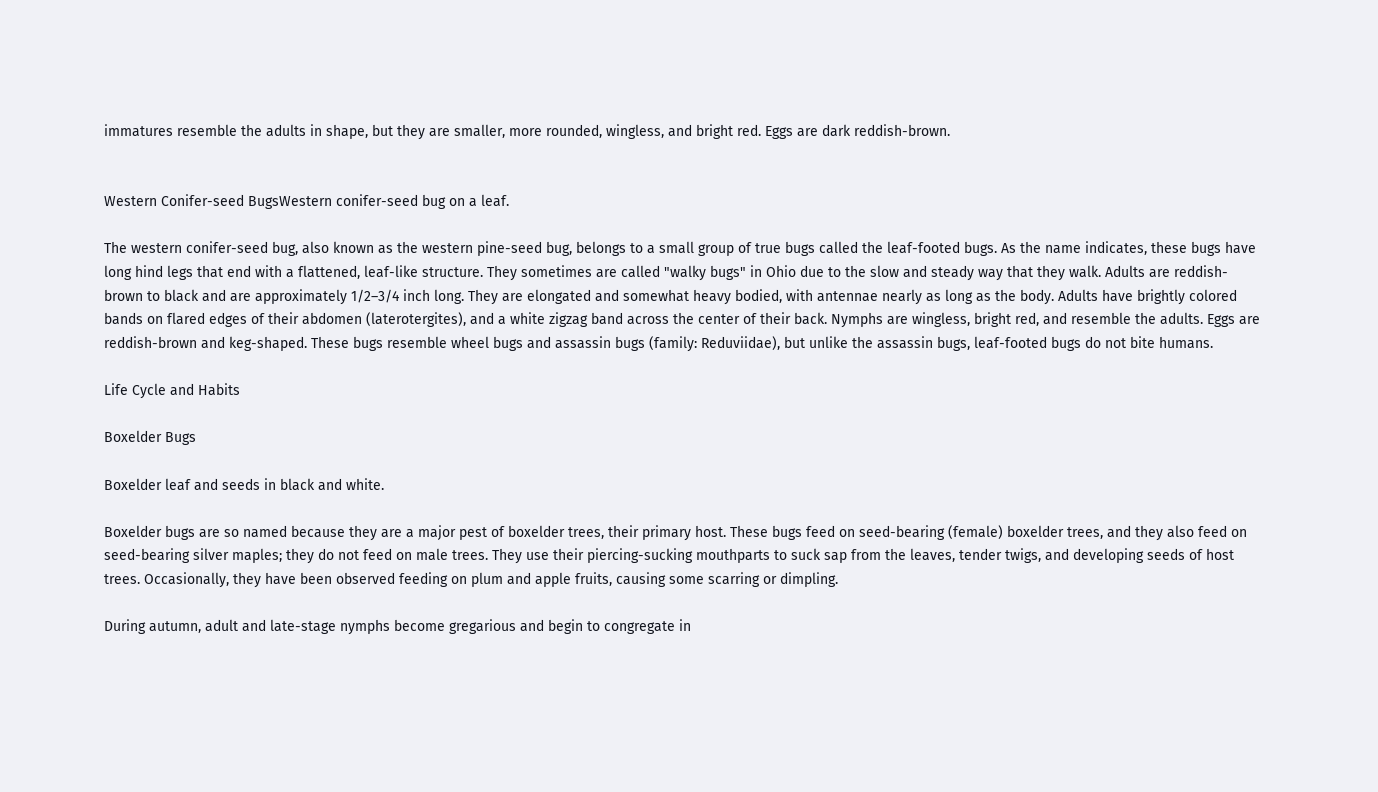immatures resemble the adults in shape, but they are smaller, more rounded, wingless, and bright red. Eggs are dark reddish-brown.


Western Conifer-seed BugsWestern conifer-seed bug on a leaf.

The western conifer-seed bug, also known as the western pine-seed bug, belongs to a small group of true bugs called the leaf-footed bugs. As the name indicates, these bugs have long hind legs that end with a flattened, leaf-like structure. They sometimes are called "walky bugs" in Ohio due to the slow and steady way that they walk. Adults are reddish-brown to black and are approximately 1/2–3/4 inch long. They are elongated and somewhat heavy bodied, with antennae nearly as long as the body. Adults have brightly colored bands on flared edges of their abdomen (laterotergites), and a white zigzag band across the center of their back. Nymphs are wingless, bright red, and resemble the adults. Eggs are reddish-brown and keg-shaped. These bugs resemble wheel bugs and assassin bugs (family: Reduviidae), but unlike the assassin bugs, leaf-footed bugs do not bite humans.

Life Cycle and Habits

Boxelder Bugs

Boxelder leaf and seeds in black and white.

Boxelder bugs are so named because they are a major pest of boxelder trees, their primary host. These bugs feed on seed-bearing (female) boxelder trees, and they also feed on seed-bearing silver maples; they do not feed on male trees. They use their piercing-sucking mouthparts to suck sap from the leaves, tender twigs, and developing seeds of host trees. Occasionally, they have been observed feeding on plum and apple fruits, causing some scarring or dimpling.

During autumn, adult and late-stage nymphs become gregarious and begin to congregate in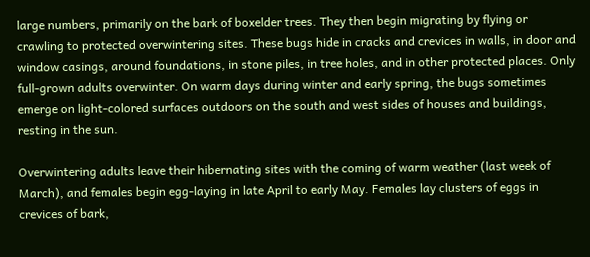large numbers, primarily on the bark of boxelder trees. They then begin migrating by flying or crawling to protected overwintering sites. These bugs hide in cracks and crevices in walls, in door and window casings, around foundations, in stone piles, in tree holes, and in other protected places. Only full-grown adults overwinter. On warm days during winter and early spring, the bugs sometimes emerge on light-colored surfaces outdoors on the south and west sides of houses and buildings, resting in the sun.

Overwintering adults leave their hibernating sites with the coming of warm weather (last week of March), and females begin egg-laying in late April to early May. Females lay clusters of eggs in crevices of bark,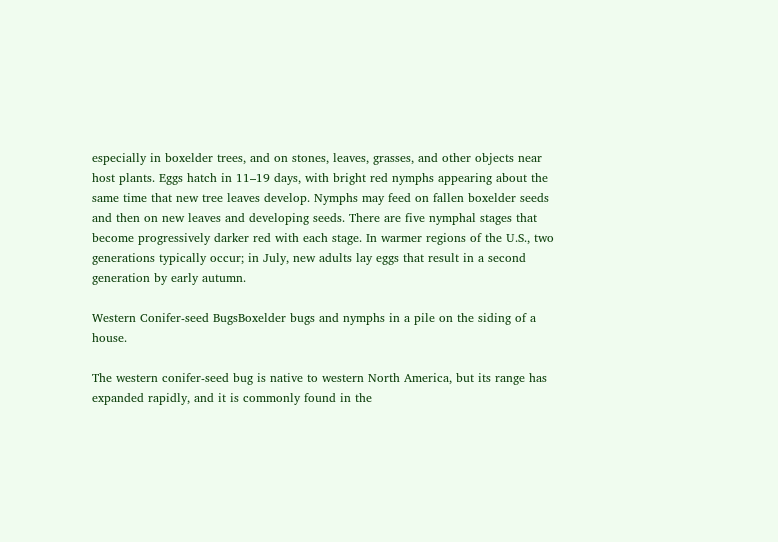especially in boxelder trees, and on stones, leaves, grasses, and other objects near host plants. Eggs hatch in 11–19 days, with bright red nymphs appearing about the same time that new tree leaves develop. Nymphs may feed on fallen boxelder seeds and then on new leaves and developing seeds. There are five nymphal stages that become progressively darker red with each stage. In warmer regions of the U.S., two generations typically occur; in July, new adults lay eggs that result in a second generation by early autumn.

Western Conifer-seed BugsBoxelder bugs and nymphs in a pile on the siding of a house.

The western conifer-seed bug is native to western North America, but its range has expanded rapidly, and it is commonly found in the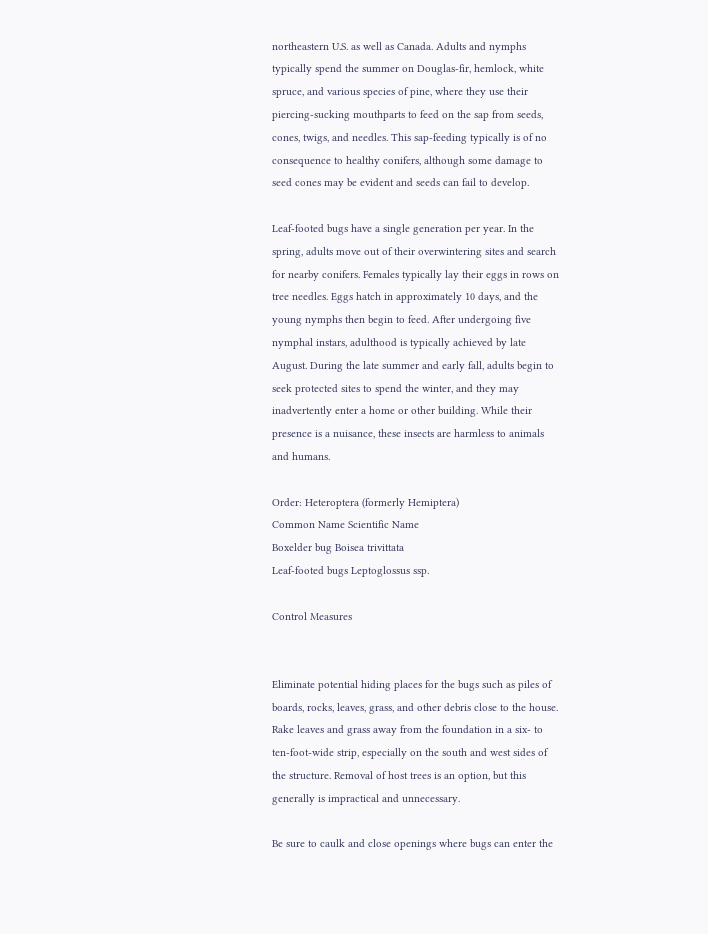northeastern U.S. as well as Canada. Adults and nymphs typically spend the summer on Douglas-fir, hemlock, white spruce, and various species of pine, where they use their piercing-sucking mouthparts to feed on the sap from seeds, cones, twigs, and needles. This sap-feeding typically is of no consequence to healthy conifers, although some damage to seed cones may be evident and seeds can fail to develop.

Leaf-footed bugs have a single generation per year. In the spring, adults move out of their overwintering sites and search for nearby conifers. Females typically lay their eggs in rows on tree needles. Eggs hatch in approximately 10 days, and the young nymphs then begin to feed. After undergoing five nymphal instars, adulthood is typically achieved by late August. During the late summer and early fall, adults begin to seek protected sites to spend the winter, and they may inadvertently enter a home or other building. While their presence is a nuisance, these insects are harmless to animals and humans.

Order: Heteroptera (formerly Hemiptera)
Common Name Scientific Name
Boxelder bug Boisea trivittata
Leaf-footed bugs Leptoglossus ssp.

Control Measures


Eliminate potential hiding places for the bugs such as piles of boards, rocks, leaves, grass, and other debris close to the house. Rake leaves and grass away from the foundation in a six- to ten-foot-wide strip, especially on the south and west sides of the structure. Removal of host trees is an option, but this generally is impractical and unnecessary.

Be sure to caulk and close openings where bugs can enter the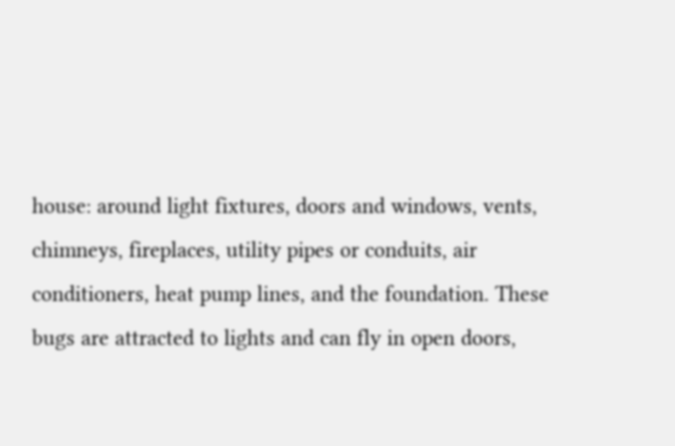house: around light fixtures, doors and windows, vents, chimneys, fireplaces, utility pipes or conduits, air conditioners, heat pump lines, and the foundation. These bugs are attracted to lights and can fly in open doors,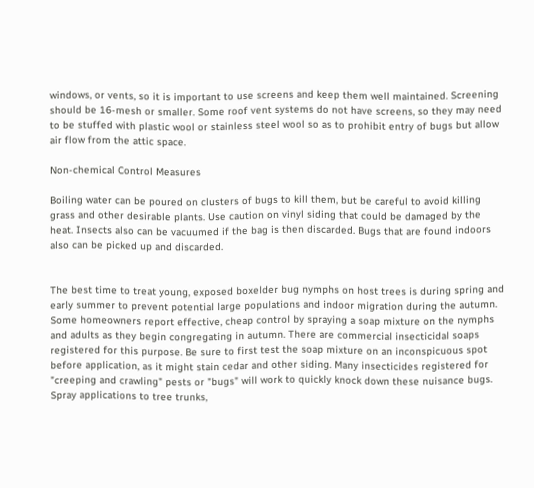windows, or vents, so it is important to use screens and keep them well maintained. Screening should be 16-mesh or smaller. Some roof vent systems do not have screens, so they may need to be stuffed with plastic wool or stainless steel wool so as to prohibit entry of bugs but allow air flow from the attic space.

Non-chemical Control Measures

Boiling water can be poured on clusters of bugs to kill them, but be careful to avoid killing grass and other desirable plants. Use caution on vinyl siding that could be damaged by the heat. Insects also can be vacuumed if the bag is then discarded. Bugs that are found indoors also can be picked up and discarded.


The best time to treat young, exposed boxelder bug nymphs on host trees is during spring and early summer to prevent potential large populations and indoor migration during the autumn. Some homeowners report effective, cheap control by spraying a soap mixture on the nymphs and adults as they begin congregating in autumn. There are commercial insecticidal soaps registered for this purpose. Be sure to first test the soap mixture on an inconspicuous spot before application, as it might stain cedar and other siding. Many insecticides registered for "creeping and crawling" pests or "bugs" will work to quickly knock down these nuisance bugs. Spray applications to tree trunks,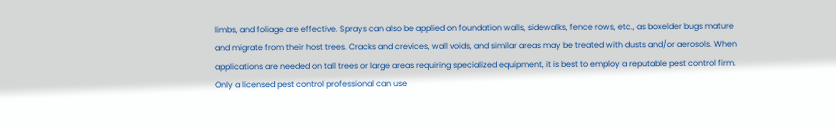limbs, and foliage are effective. Sprays can also be applied on foundation walls, sidewalks, fence rows, etc., as boxelder bugs mature and migrate from their host trees. Cracks and crevices, wall voids, and similar areas may be treated with dusts and/or aerosols. When applications are needed on tall trees or large areas requiring specialized equipment, it is best to employ a reputable pest control firm. Only a licensed pest control professional can use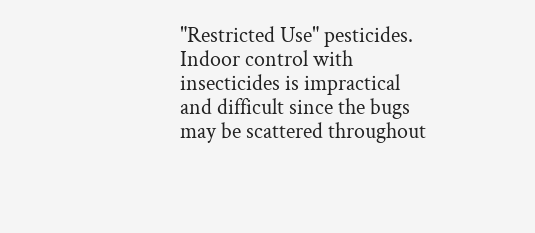"Restricted Use" pesticides. Indoor control with insecticides is impractical and difficult since the bugs may be scattered throughout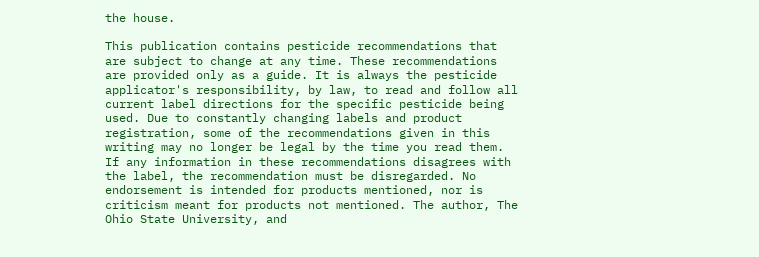the house.

This publication contains pesticide recommendations that are subject to change at any time. These recommendations are provided only as a guide. It is always the pesticide applicator's responsibility, by law, to read and follow all current label directions for the specific pesticide being used. Due to constantly changing labels and product registration, some of the recommendations given in this writing may no longer be legal by the time you read them. If any information in these recommendations disagrees with the label, the recommendation must be disregarded. No endorsement is intended for products mentioned, nor is criticism meant for products not mentioned. The author, The Ohio State University, and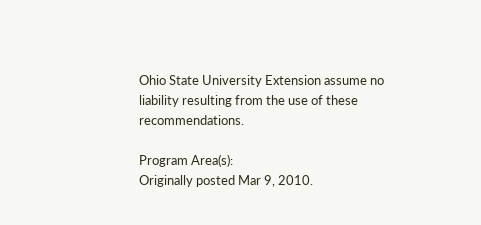Ohio State University Extension assume no liability resulting from the use of these recommendations.

Program Area(s):
Originally posted Mar 9, 2010.